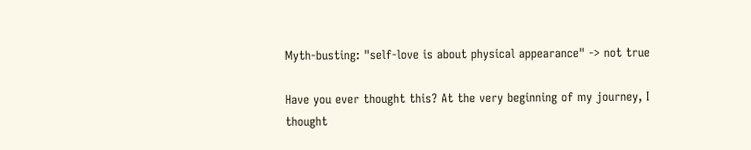Myth-busting: "self-love is about physical appearance" -> not true

Have you ever thought this? At the very beginning of my journey, I thought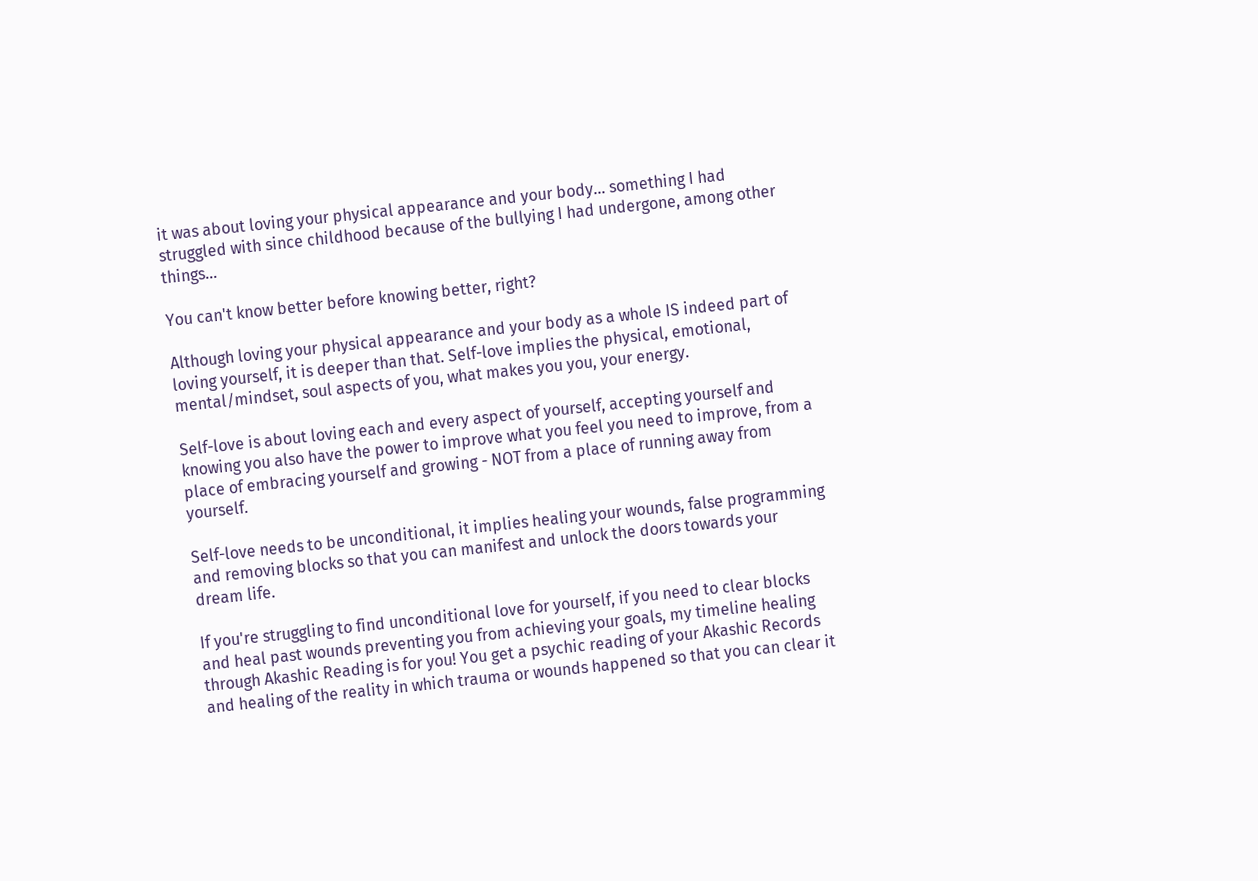it was about loving your physical appearance and your body... something I had struggled with since childhood because of the bullying I had undergone, among other things...

You can't know better before knowing better, right?

Although loving your physical appearance and your body as a whole IS indeed part of loving yourself, it is deeper than that. Self-love implies the physical, emotional, mental/mindset, soul aspects of you, what makes you you, your energy.

Self-love is about loving each and every aspect of yourself, accepting yourself and knowing you also have the power to improve what you feel you need to improve, from a place of embracing yourself and growing - NOT from a place of running away from yourself.

Self-love needs to be unconditional, it implies healing your wounds, false programming and removing blocks so that you can manifest and unlock the doors towards your dream life.

If you're struggling to find unconditional love for yourself, if you need to clear blocks and heal past wounds preventing you from achieving your goals, my timeline healing through Akashic Reading is for you! You get a psychic reading of your Akashic Records and healing of the reality in which trauma or wounds happened so that you can clear it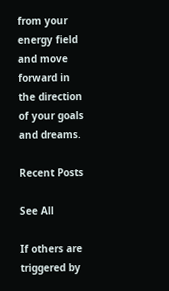from your energy field and move forward in the direction of your goals and dreams.

Recent Posts

See All

If others are triggered by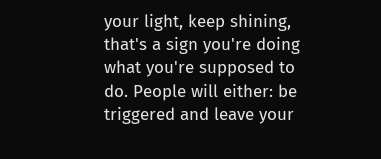your light, keep shining, that's a sign you're doing what you're supposed to do. People will either: be triggered and leave your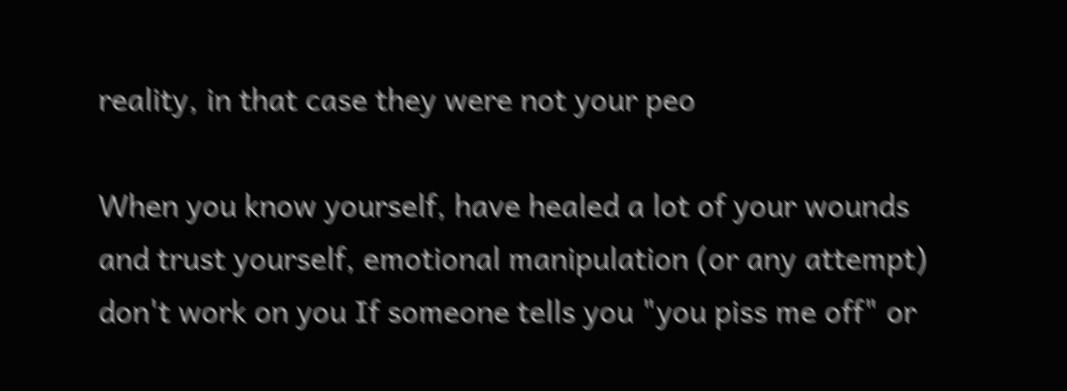reality, in that case they were not your peo

When you know yourself, have healed a lot of your wounds and trust yourself, emotional manipulation (or any attempt) don't work on you If someone tells you "you piss me off" or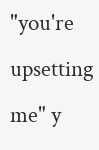"you're upsetting me" y